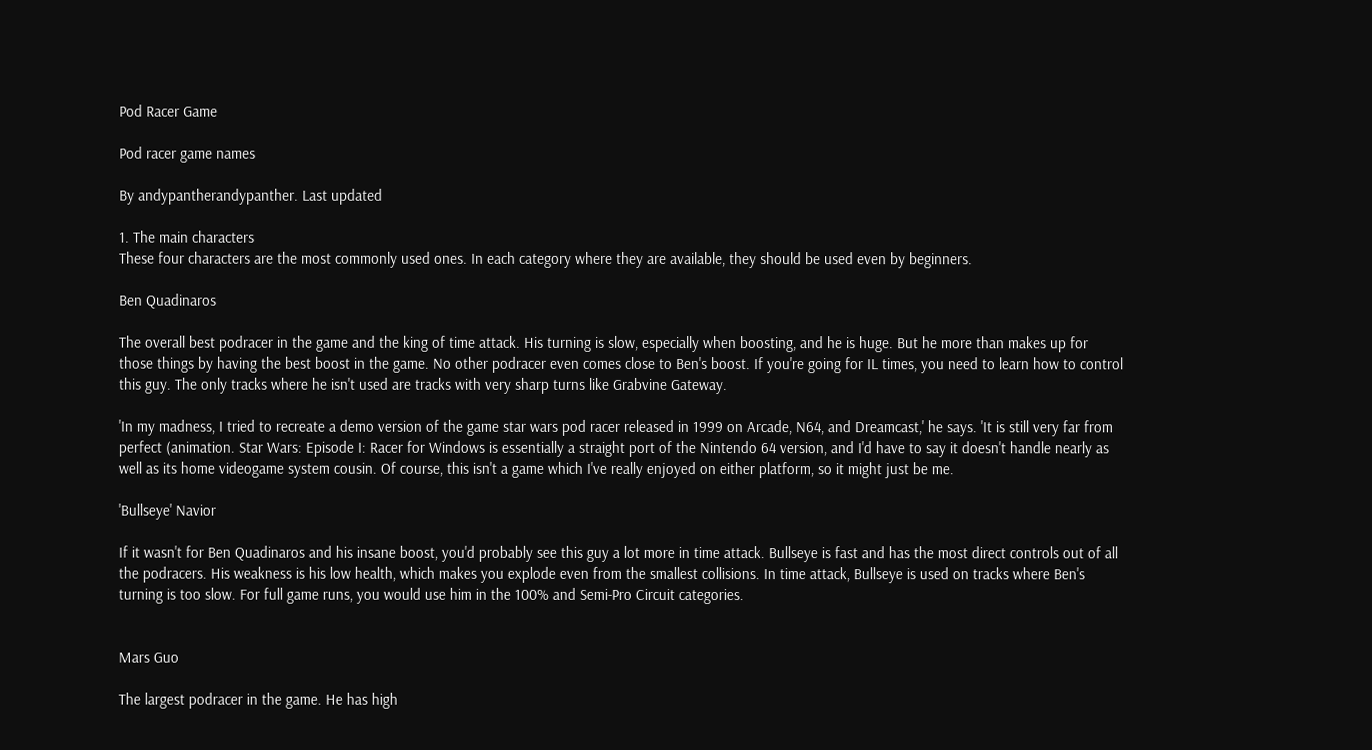Pod Racer Game

Pod racer game names

By andypantherandypanther. Last updated

1. The main characters
These four characters are the most commonly used ones. In each category where they are available, they should be used even by beginners.

Ben Quadinaros

The overall best podracer in the game and the king of time attack. His turning is slow, especially when boosting, and he is huge. But he more than makes up for those things by having the best boost in the game. No other podracer even comes close to Ben's boost. If you're going for IL times, you need to learn how to control this guy. The only tracks where he isn't used are tracks with very sharp turns like Grabvine Gateway.

'In my madness, I tried to recreate a demo version of the game star wars pod racer released in 1999 on Arcade, N64, and Dreamcast,' he says. 'It is still very far from perfect (animation. Star Wars: Episode I: Racer for Windows is essentially a straight port of the Nintendo 64 version, and I'd have to say it doesn't handle nearly as well as its home videogame system cousin. Of course, this isn't a game which I've really enjoyed on either platform, so it might just be me.

'Bullseye' Navior

If it wasn't for Ben Quadinaros and his insane boost, you'd probably see this guy a lot more in time attack. Bullseye is fast and has the most direct controls out of all the podracers. His weakness is his low health, which makes you explode even from the smallest collisions. In time attack, Bullseye is used on tracks where Ben's turning is too slow. For full game runs, you would use him in the 100% and Semi-Pro Circuit categories.


Mars Guo

The largest podracer in the game. He has high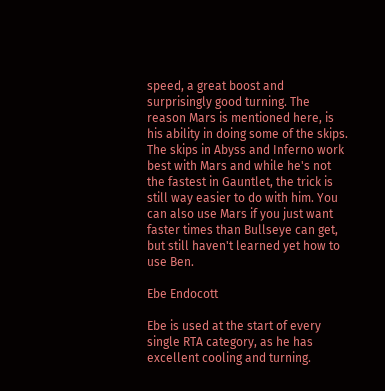speed, a great boost and surprisingly good turning. The reason Mars is mentioned here, is his ability in doing some of the skips. The skips in Abyss and Inferno work best with Mars and while he's not the fastest in Gauntlet, the trick is still way easier to do with him. You can also use Mars if you just want faster times than Bullseye can get, but still haven't learned yet how to use Ben.

Ebe Endocott

Ebe is used at the start of every single RTA category, as he has excellent cooling and turning.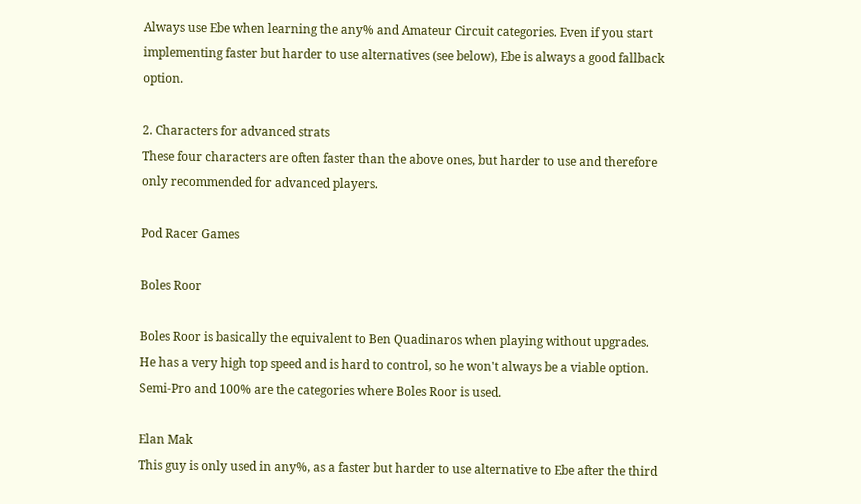Always use Ebe when learning the any% and Amateur Circuit categories. Even if you start implementing faster but harder to use alternatives (see below), Ebe is always a good fallback option.

2. Characters for advanced strats
These four characters are often faster than the above ones, but harder to use and therefore only recommended for advanced players.

Pod Racer Games

Boles Roor

Boles Roor is basically the equivalent to Ben Quadinaros when playing without upgrades. He has a very high top speed and is hard to control, so he won't always be a viable option. Semi-Pro and 100% are the categories where Boles Roor is used.

Elan Mak
This guy is only used in any%, as a faster but harder to use alternative to Ebe after the third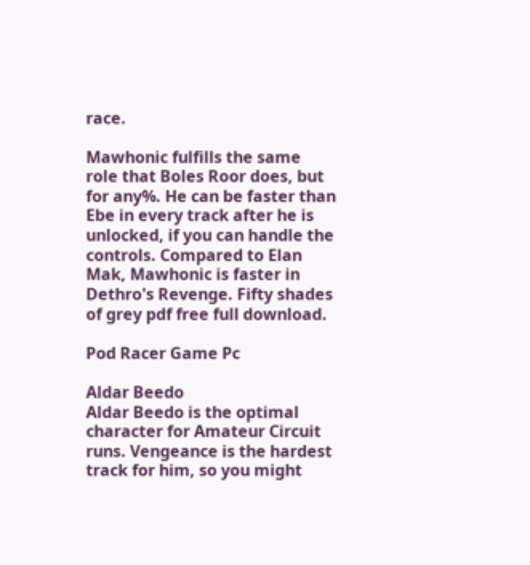race.

Mawhonic fulfills the same role that Boles Roor does, but for any%. He can be faster than Ebe in every track after he is unlocked, if you can handle the controls. Compared to Elan Mak, Mawhonic is faster in Dethro's Revenge. Fifty shades of grey pdf free full download.

Pod Racer Game Pc

Aldar Beedo
Aldar Beedo is the optimal character for Amateur Circuit runs. Vengeance is the hardest track for him, so you might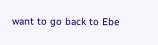want to go back to Ebe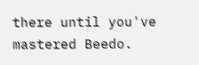there until you've mastered Beedo.